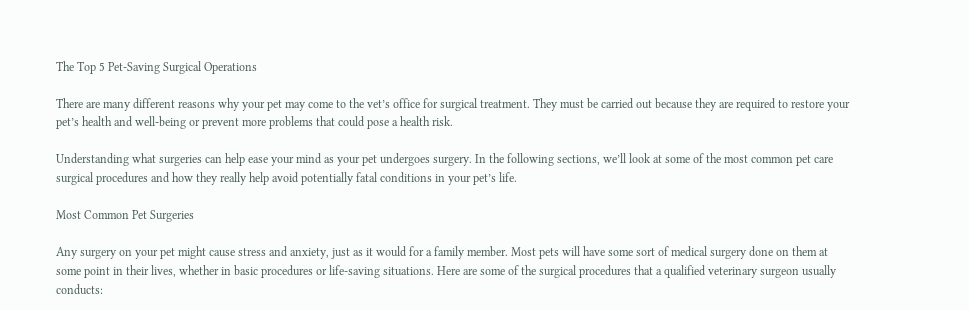The Top 5 Pet-Saving Surgical Operations

There are many different reasons why your pet may come to the vet’s office for surgical treatment. They must be carried out because they are required to restore your pet’s health and well-being or prevent more problems that could pose a health risk.

Understanding what surgeries can help ease your mind as your pet undergoes surgery. In the following sections, we’ll look at some of the most common pet care surgical procedures and how they really help avoid potentially fatal conditions in your pet’s life.

Most Common Pet Surgeries

Any surgery on your pet might cause stress and anxiety, just as it would for a family member. Most pets will have some sort of medical surgery done on them at some point in their lives, whether in basic procedures or life-saving situations. Here are some of the surgical procedures that a qualified veterinary surgeon usually conducts: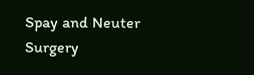Spay and Neuter Surgery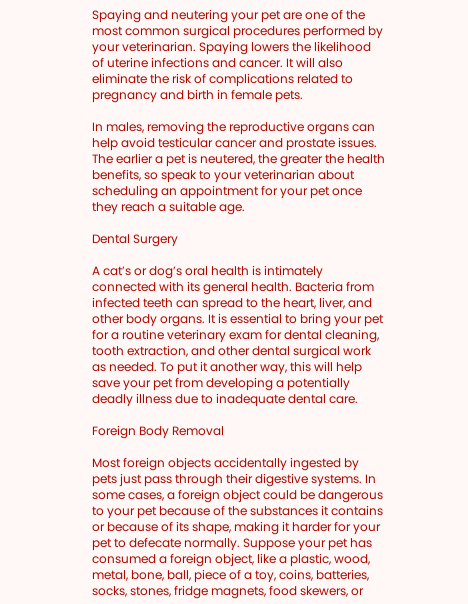Spaying and neutering your pet are one of the most common surgical procedures performed by your veterinarian. Spaying lowers the likelihood of uterine infections and cancer. It will also eliminate the risk of complications related to pregnancy and birth in female pets.

In males, removing the reproductive organs can help avoid testicular cancer and prostate issues. The earlier a pet is neutered, the greater the health benefits, so speak to your veterinarian about scheduling an appointment for your pet once they reach a suitable age.

Dental Surgery

A cat’s or dog’s oral health is intimately connected with its general health. Bacteria from infected teeth can spread to the heart, liver, and other body organs. It is essential to bring your pet for a routine veterinary exam for dental cleaning, tooth extraction, and other dental surgical work as needed. To put it another way, this will help save your pet from developing a potentially deadly illness due to inadequate dental care.

Foreign Body Removal

Most foreign objects accidentally ingested by pets just pass through their digestive systems. In some cases, a foreign object could be dangerous to your pet because of the substances it contains or because of its shape, making it harder for your pet to defecate normally. Suppose your pet has consumed a foreign object, like a plastic, wood, metal, bone, ball, piece of a toy, coins, batteries, socks, stones, fridge magnets, food skewers, or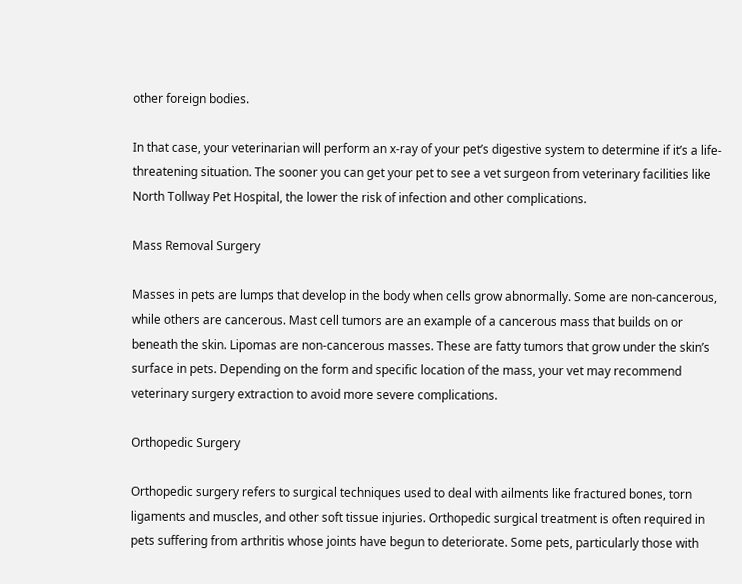other foreign bodies.

In that case, your veterinarian will perform an x-ray of your pet’s digestive system to determine if it’s a life-threatening situation. The sooner you can get your pet to see a vet surgeon from veterinary facilities like North Tollway Pet Hospital, the lower the risk of infection and other complications.

Mass Removal Surgery

Masses in pets are lumps that develop in the body when cells grow abnormally. Some are non-cancerous, while others are cancerous. Mast cell tumors are an example of a cancerous mass that builds on or beneath the skin. Lipomas are non-cancerous masses. These are fatty tumors that grow under the skin’s surface in pets. Depending on the form and specific location of the mass, your vet may recommend veterinary surgery extraction to avoid more severe complications.

Orthopedic Surgery

Orthopedic surgery refers to surgical techniques used to deal with ailments like fractured bones, torn ligaments and muscles, and other soft tissue injuries. Orthopedic surgical treatment is often required in pets suffering from arthritis whose joints have begun to deteriorate. Some pets, particularly those with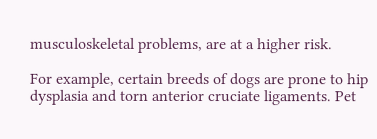musculoskeletal problems, are at a higher risk.

For example, certain breeds of dogs are prone to hip dysplasia and torn anterior cruciate ligaments. Pet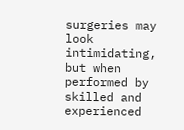surgeries may look intimidating, but when performed by skilled and experienced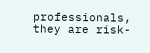professionals, they are risk-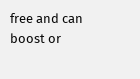free and can boost or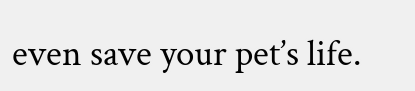even save your pet’s life.